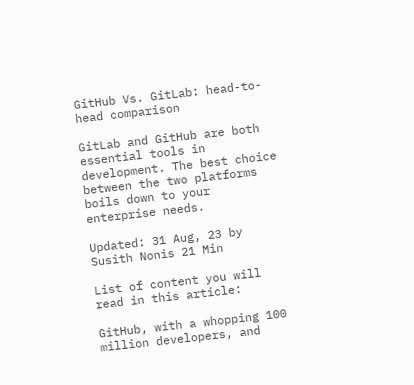GitHub Vs. GitLab: head-to-head comparison

GitLab and GitHub are both essential tools in development. The best choice between the two platforms boils down to your enterprise needs.

Updated: 31 Aug, 23 by Susith Nonis 21 Min

List of content you will read in this article:

GitHub, with a whopping 100 million developers, and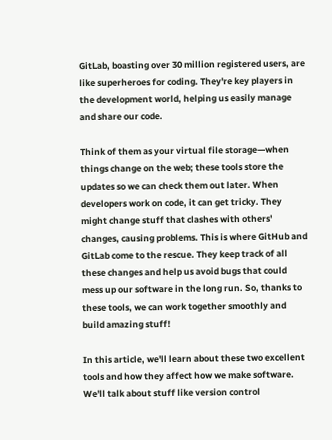GitLab, boasting over 30 million registered users, are like superheroes for coding. They're key players in the development world, helping us easily manage and share our code.

Think of them as your virtual file storage—when things change on the web; these tools store the updates so we can check them out later. When developers work on code, it can get tricky. They might change stuff that clashes with others' changes, causing problems. This is where GitHub and GitLab come to the rescue. They keep track of all these changes and help us avoid bugs that could mess up our software in the long run. So, thanks to these tools, we can work together smoothly and build amazing stuff!

In this article, we'll learn about these two excellent tools and how they affect how we make software. We'll talk about stuff like version control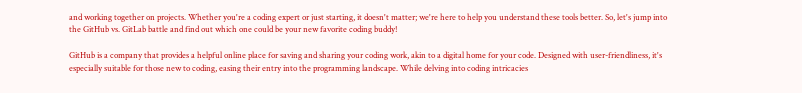and working together on projects. Whether you're a coding expert or just starting, it doesn't matter; we're here to help you understand these tools better. So, let's jump into the GitHub vs. GitLab battle and find out which one could be your new favorite coding buddy!

GitHub is a company that provides a helpful online place for saving and sharing your coding work, akin to a digital home for your code. Designed with user-friendliness, it's especially suitable for those new to coding, easing their entry into the programming landscape. While delving into coding intricacies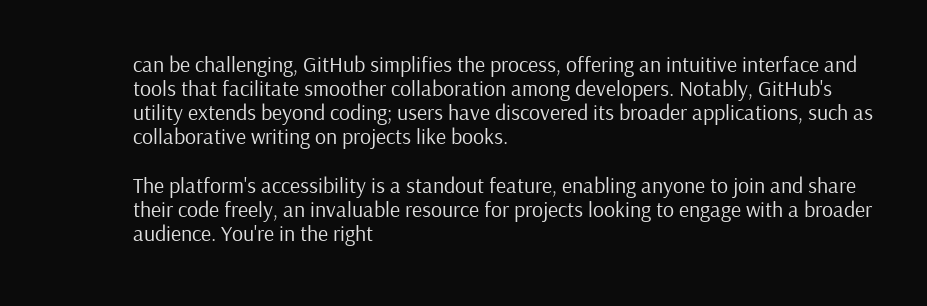can be challenging, GitHub simplifies the process, offering an intuitive interface and tools that facilitate smoother collaboration among developers. Notably, GitHub's utility extends beyond coding; users have discovered its broader applications, such as collaborative writing on projects like books.

The platform's accessibility is a standout feature, enabling anyone to join and share their code freely, an invaluable resource for projects looking to engage with a broader audience. You're in the right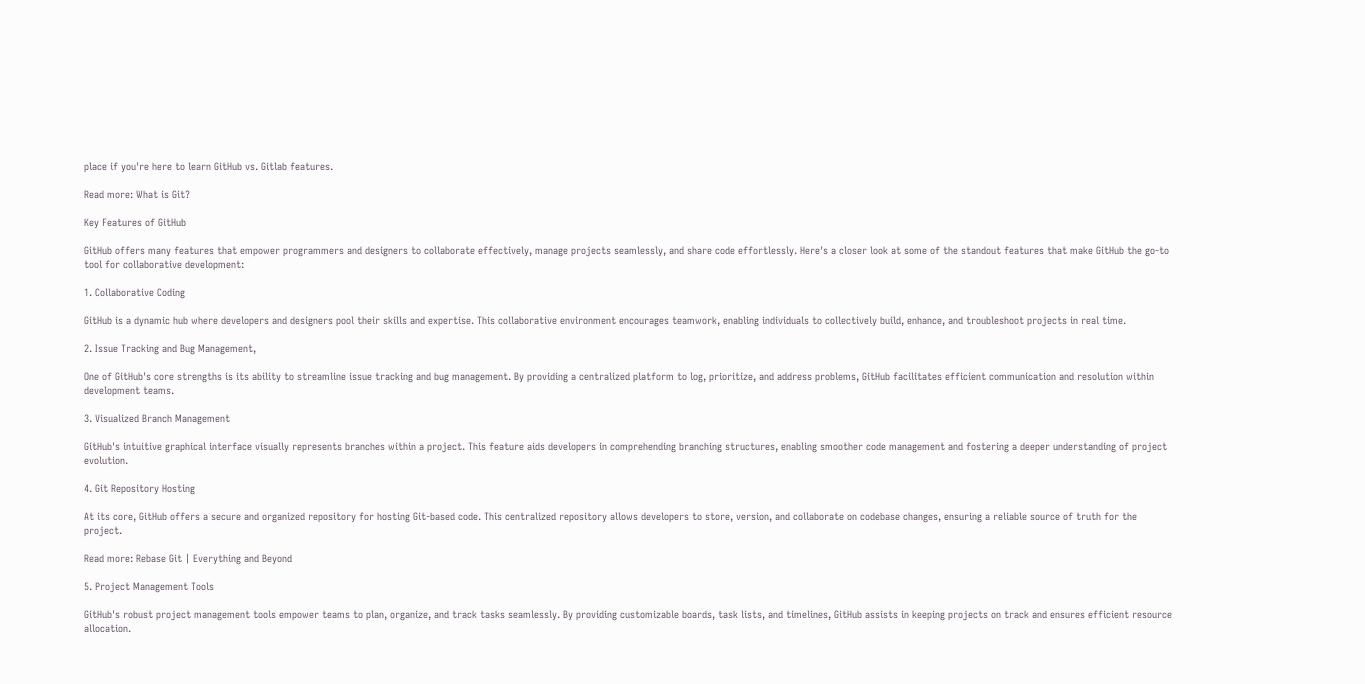place if you're here to learn GitHub vs. Gitlab features.

Read more: What is Git?

Key Features of GitHub

GitHub offers many features that empower programmers and designers to collaborate effectively, manage projects seamlessly, and share code effortlessly. Here's a closer look at some of the standout features that make GitHub the go-to tool for collaborative development:

1. Collaborative Coding

GitHub is a dynamic hub where developers and designers pool their skills and expertise. This collaborative environment encourages teamwork, enabling individuals to collectively build, enhance, and troubleshoot projects in real time.

2. Issue Tracking and Bug Management,

One of GitHub's core strengths is its ability to streamline issue tracking and bug management. By providing a centralized platform to log, prioritize, and address problems, GitHub facilitates efficient communication and resolution within development teams.

3. Visualized Branch Management

GitHub's intuitive graphical interface visually represents branches within a project. This feature aids developers in comprehending branching structures, enabling smoother code management and fostering a deeper understanding of project evolution.

4. Git Repository Hosting

At its core, GitHub offers a secure and organized repository for hosting Git-based code. This centralized repository allows developers to store, version, and collaborate on codebase changes, ensuring a reliable source of truth for the project.

Read more: Rebase Git | Everything and Beyond

5. Project Management Tools

GitHub's robust project management tools empower teams to plan, organize, and track tasks seamlessly. By providing customizable boards, task lists, and timelines, GitHub assists in keeping projects on track and ensures efficient resource allocation.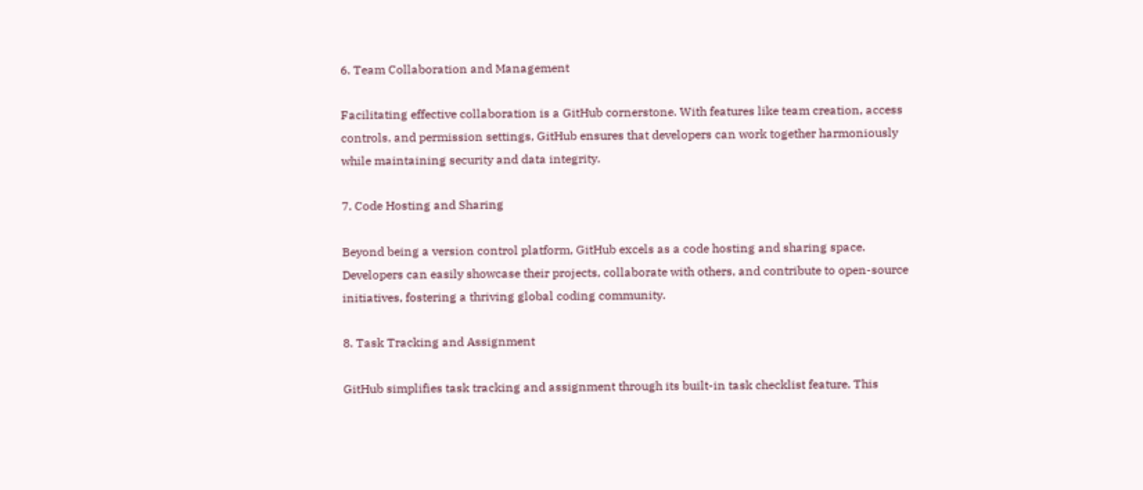6. Team Collaboration and Management

Facilitating effective collaboration is a GitHub cornerstone. With features like team creation, access controls, and permission settings, GitHub ensures that developers can work together harmoniously while maintaining security and data integrity.

7. Code Hosting and Sharing

Beyond being a version control platform, GitHub excels as a code hosting and sharing space. Developers can easily showcase their projects, collaborate with others, and contribute to open-source initiatives, fostering a thriving global coding community.

8. Task Tracking and Assignment

GitHub simplifies task tracking and assignment through its built-in task checklist feature. This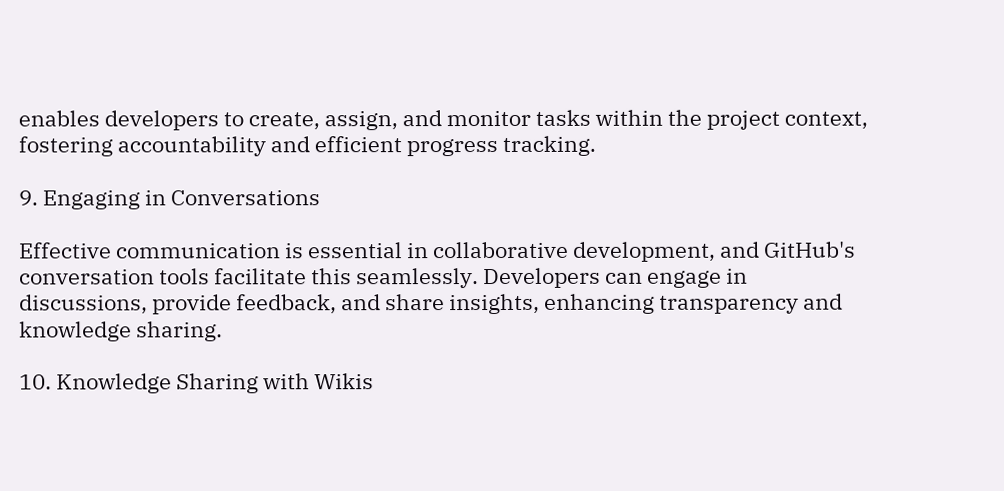enables developers to create, assign, and monitor tasks within the project context, fostering accountability and efficient progress tracking.

9. Engaging in Conversations

Effective communication is essential in collaborative development, and GitHub's conversation tools facilitate this seamlessly. Developers can engage in discussions, provide feedback, and share insights, enhancing transparency and knowledge sharing.

10. Knowledge Sharing with Wikis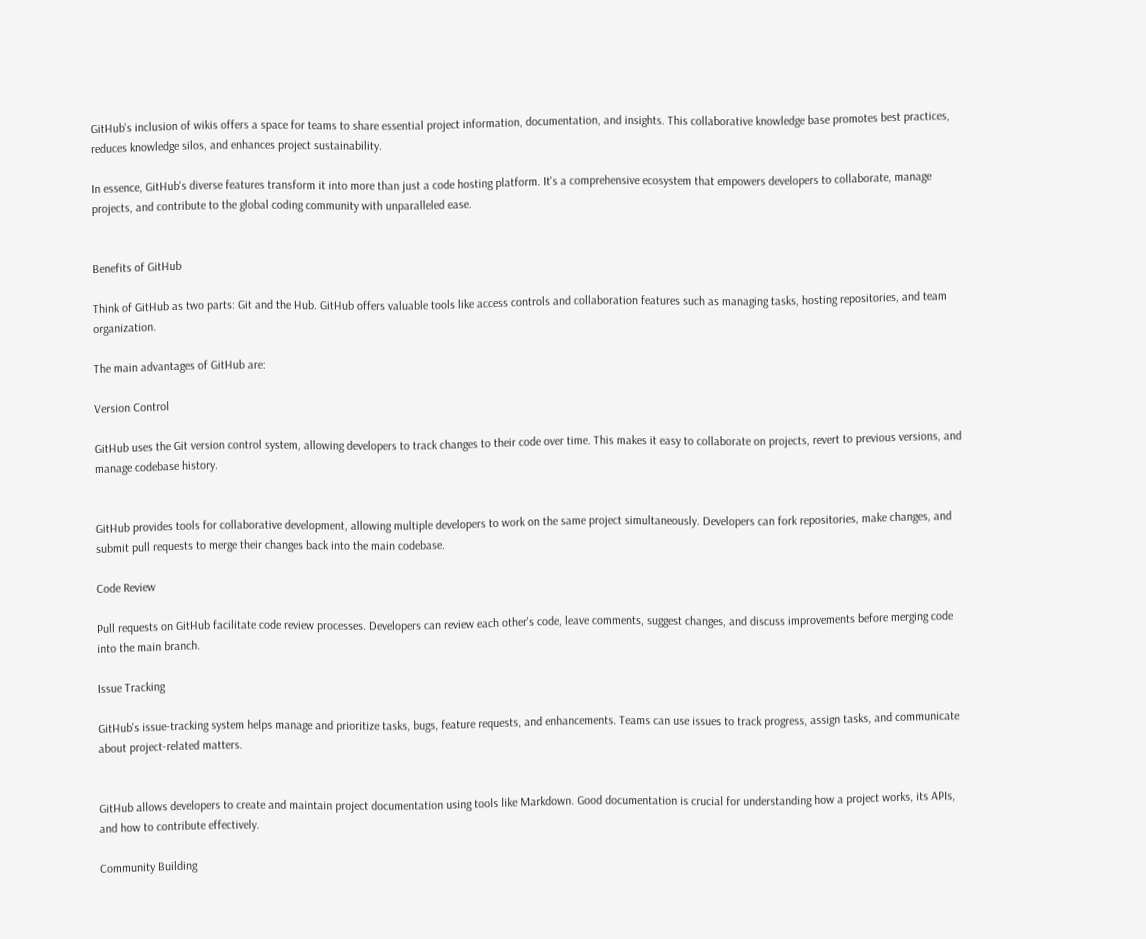GitHub's inclusion of wikis offers a space for teams to share essential project information, documentation, and insights. This collaborative knowledge base promotes best practices, reduces knowledge silos, and enhances project sustainability.

In essence, GitHub's diverse features transform it into more than just a code hosting platform. It's a comprehensive ecosystem that empowers developers to collaborate, manage projects, and contribute to the global coding community with unparalleled ease.


Benefits of GitHub

Think of GitHub as two parts: Git and the Hub. GitHub offers valuable tools like access controls and collaboration features such as managing tasks, hosting repositories, and team organization.

The main advantages of GitHub are:

Version Control

GitHub uses the Git version control system, allowing developers to track changes to their code over time. This makes it easy to collaborate on projects, revert to previous versions, and manage codebase history.


GitHub provides tools for collaborative development, allowing multiple developers to work on the same project simultaneously. Developers can fork repositories, make changes, and submit pull requests to merge their changes back into the main codebase.

Code Review

Pull requests on GitHub facilitate code review processes. Developers can review each other's code, leave comments, suggest changes, and discuss improvements before merging code into the main branch.

Issue Tracking

GitHub's issue-tracking system helps manage and prioritize tasks, bugs, feature requests, and enhancements. Teams can use issues to track progress, assign tasks, and communicate about project-related matters.


GitHub allows developers to create and maintain project documentation using tools like Markdown. Good documentation is crucial for understanding how a project works, its APIs, and how to contribute effectively.

Community Building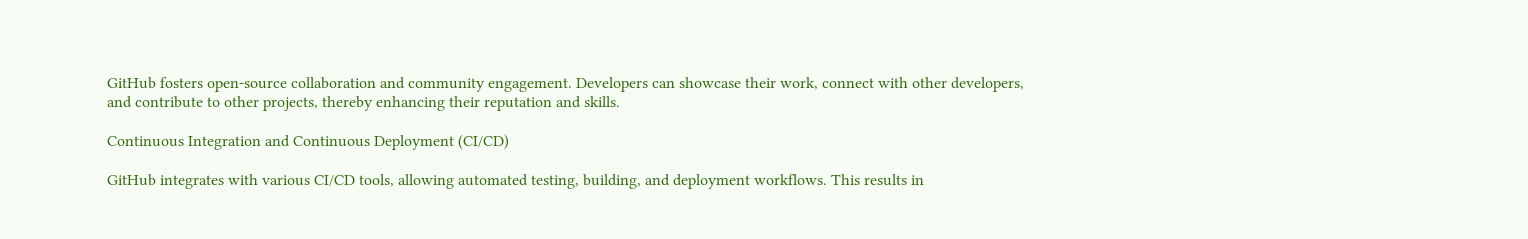GitHub fosters open-source collaboration and community engagement. Developers can showcase their work, connect with other developers, and contribute to other projects, thereby enhancing their reputation and skills.

Continuous Integration and Continuous Deployment (CI/CD)

GitHub integrates with various CI/CD tools, allowing automated testing, building, and deployment workflows. This results in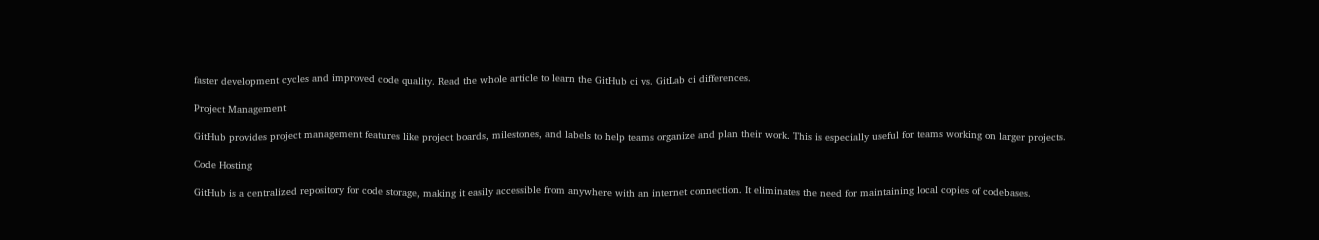faster development cycles and improved code quality. Read the whole article to learn the GitHub ci vs. GitLab ci differences.

Project Management

GitHub provides project management features like project boards, milestones, and labels to help teams organize and plan their work. This is especially useful for teams working on larger projects.

Code Hosting

GitHub is a centralized repository for code storage, making it easily accessible from anywhere with an internet connection. It eliminates the need for maintaining local copies of codebases.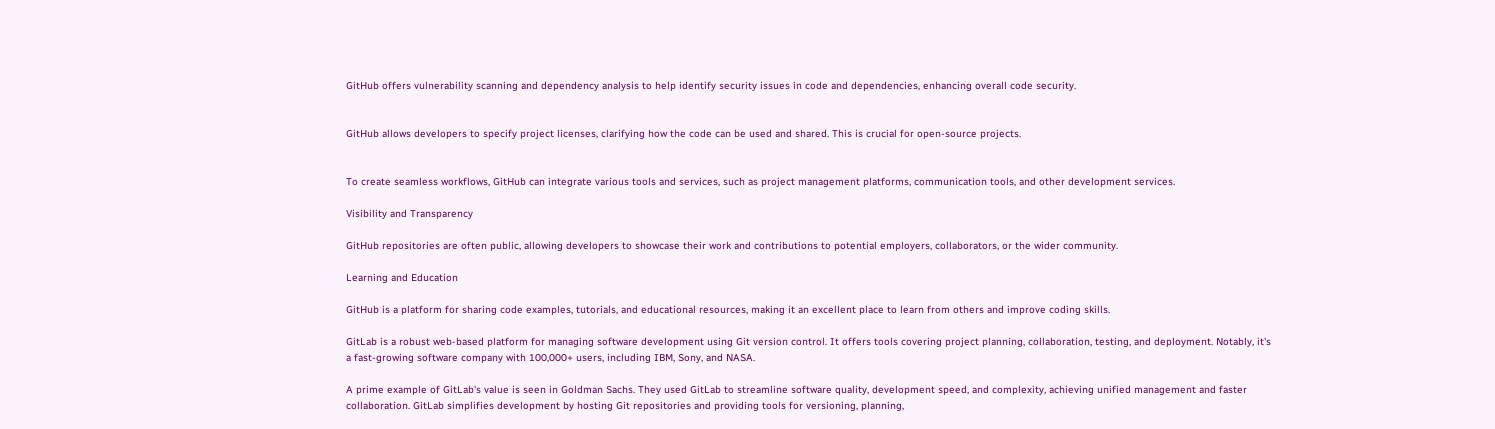GitHub offers vulnerability scanning and dependency analysis to help identify security issues in code and dependencies, enhancing overall code security.


GitHub allows developers to specify project licenses, clarifying how the code can be used and shared. This is crucial for open-source projects.


To create seamless workflows, GitHub can integrate various tools and services, such as project management platforms, communication tools, and other development services.

Visibility and Transparency

GitHub repositories are often public, allowing developers to showcase their work and contributions to potential employers, collaborators, or the wider community.

Learning and Education

GitHub is a platform for sharing code examples, tutorials, and educational resources, making it an excellent place to learn from others and improve coding skills.

GitLab is a robust web-based platform for managing software development using Git version control. It offers tools covering project planning, collaboration, testing, and deployment. Notably, it's a fast-growing software company with 100,000+ users, including IBM, Sony, and NASA.

A prime example of GitLab's value is seen in Goldman Sachs. They used GitLab to streamline software quality, development speed, and complexity, achieving unified management and faster collaboration. GitLab simplifies development by hosting Git repositories and providing tools for versioning, planning,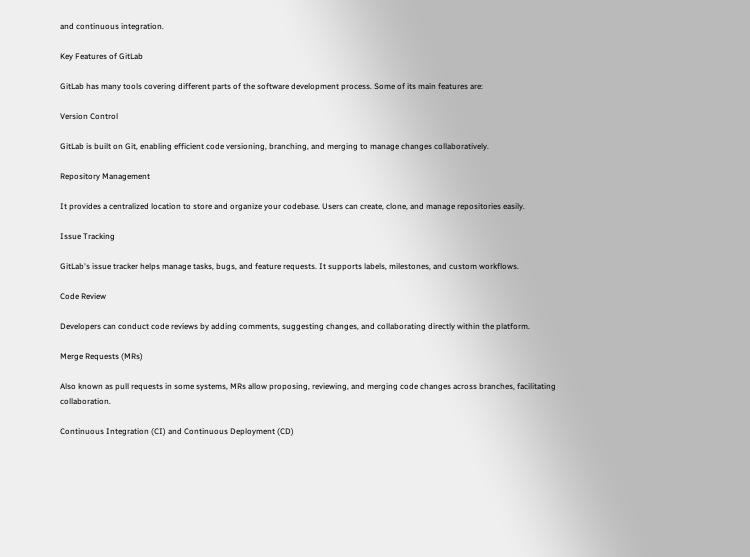and continuous integration.

Key Features of GitLab

GitLab has many tools covering different parts of the software development process. Some of its main features are:

Version Control

GitLab is built on Git, enabling efficient code versioning, branching, and merging to manage changes collaboratively.

Repository Management

It provides a centralized location to store and organize your codebase. Users can create, clone, and manage repositories easily.

Issue Tracking

GitLab's issue tracker helps manage tasks, bugs, and feature requests. It supports labels, milestones, and custom workflows.

Code Review

Developers can conduct code reviews by adding comments, suggesting changes, and collaborating directly within the platform.

Merge Requests (MRs)

Also known as pull requests in some systems, MRs allow proposing, reviewing, and merging code changes across branches, facilitating collaboration.

Continuous Integration (CI) and Continuous Deployment (CD)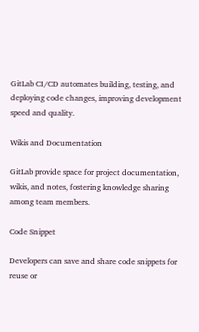GitLab CI/CD automates building, testing, and deploying code changes, improving development speed and quality.

Wikis and Documentation

GitLab provide space for project documentation, wikis, and notes, fostering knowledge sharing among team members.

Code Snippet

Developers can save and share code snippets for reuse or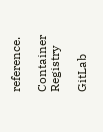reference.

Container Registry

GitLab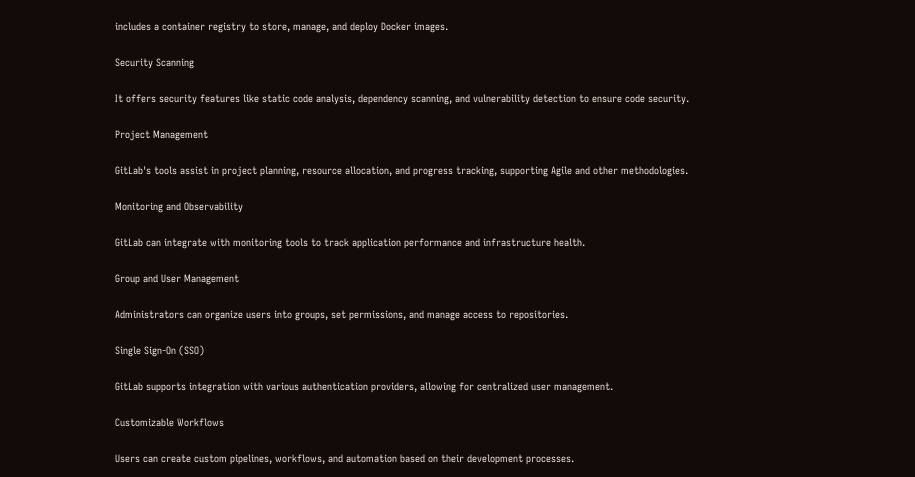includes a container registry to store, manage, and deploy Docker images.

Security Scanning

It offers security features like static code analysis, dependency scanning, and vulnerability detection to ensure code security.

Project Management

GitLab's tools assist in project planning, resource allocation, and progress tracking, supporting Agile and other methodologies.

Monitoring and Observability

GitLab can integrate with monitoring tools to track application performance and infrastructure health.

Group and User Management

Administrators can organize users into groups, set permissions, and manage access to repositories.

Single Sign-On (SSO)

GitLab supports integration with various authentication providers, allowing for centralized user management.

Customizable Workflows

Users can create custom pipelines, workflows, and automation based on their development processes.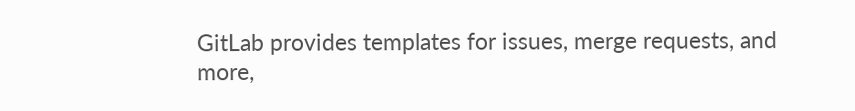GitLab provides templates for issues, merge requests, and more,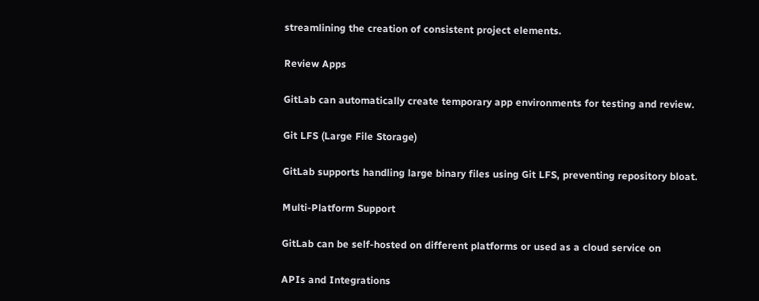streamlining the creation of consistent project elements.

Review Apps

GitLab can automatically create temporary app environments for testing and review.

Git LFS (Large File Storage)

GitLab supports handling large binary files using Git LFS, preventing repository bloat.

Multi-Platform Support

GitLab can be self-hosted on different platforms or used as a cloud service on

APIs and Integrations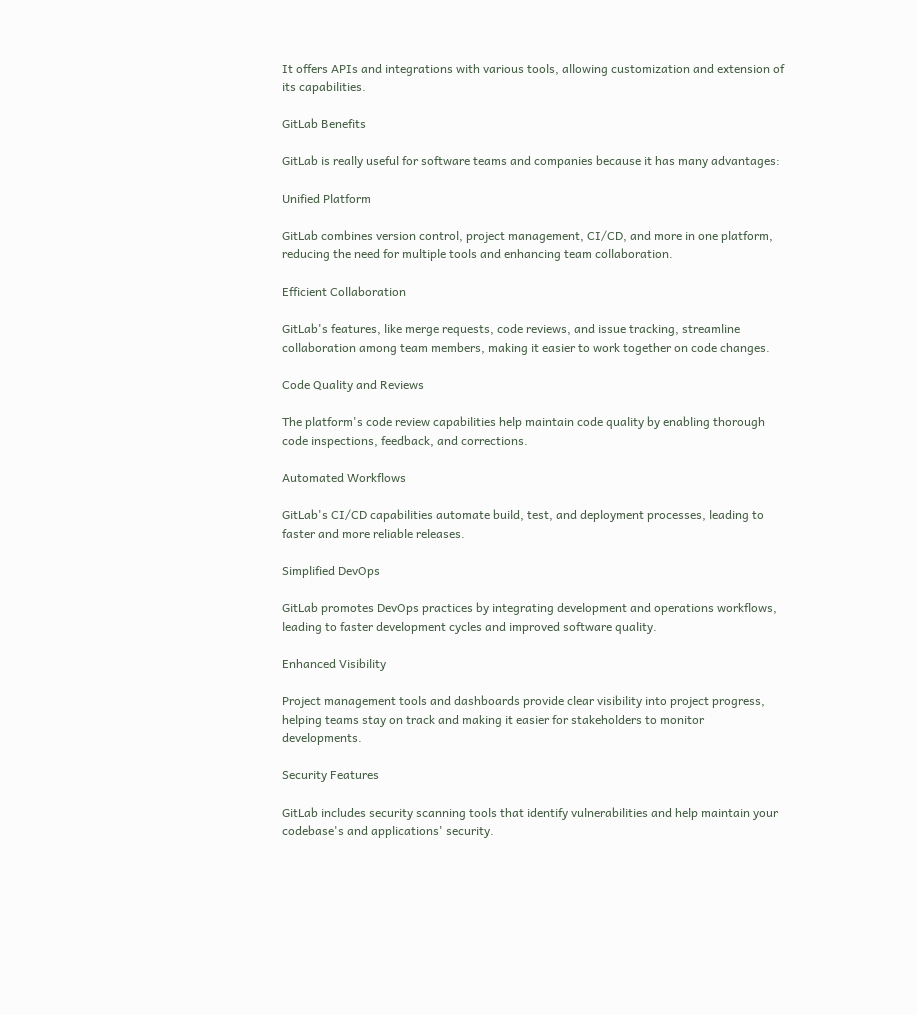It offers APIs and integrations with various tools, allowing customization and extension of its capabilities.

GitLab Benefits

GitLab is really useful for software teams and companies because it has many advantages:

Unified Platform

GitLab combines version control, project management, CI/CD, and more in one platform, reducing the need for multiple tools and enhancing team collaboration.

Efficient Collaboration

GitLab's features, like merge requests, code reviews, and issue tracking, streamline collaboration among team members, making it easier to work together on code changes.

Code Quality and Reviews

The platform's code review capabilities help maintain code quality by enabling thorough code inspections, feedback, and corrections.

Automated Workflows

GitLab's CI/CD capabilities automate build, test, and deployment processes, leading to faster and more reliable releases.

Simplified DevOps

GitLab promotes DevOps practices by integrating development and operations workflows, leading to faster development cycles and improved software quality.

Enhanced Visibility

Project management tools and dashboards provide clear visibility into project progress, helping teams stay on track and making it easier for stakeholders to monitor developments.

Security Features

GitLab includes security scanning tools that identify vulnerabilities and help maintain your codebase's and applications' security.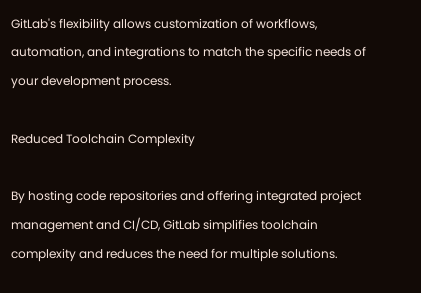GitLab's flexibility allows customization of workflows, automation, and integrations to match the specific needs of your development process.

Reduced Toolchain Complexity

By hosting code repositories and offering integrated project management and CI/CD, GitLab simplifies toolchain complexity and reduces the need for multiple solutions.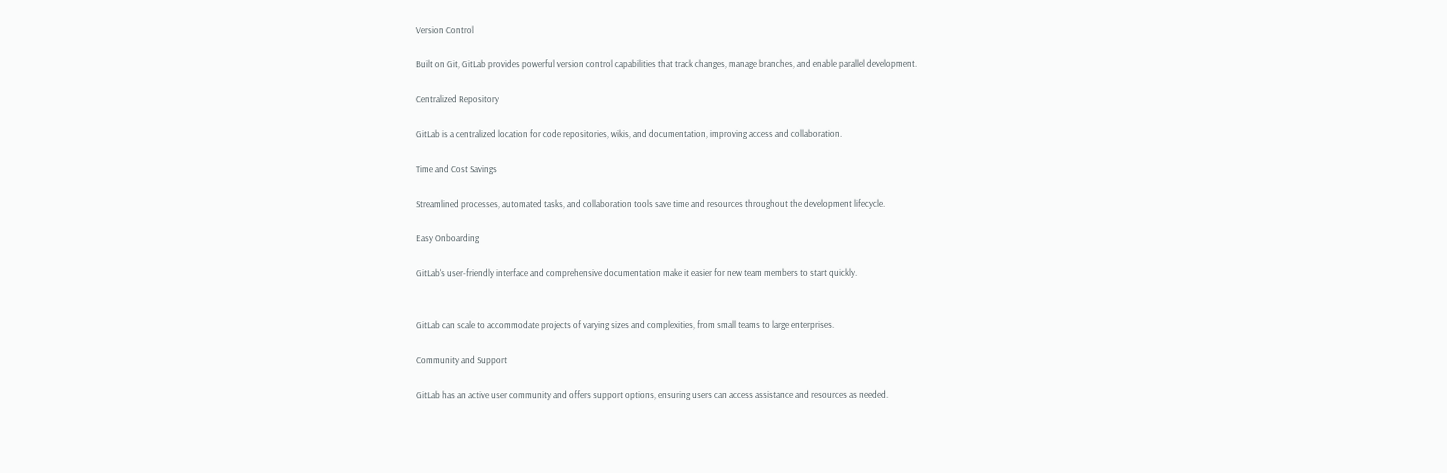Version Control

Built on Git, GitLab provides powerful version control capabilities that track changes, manage branches, and enable parallel development.

Centralized Repository

GitLab is a centralized location for code repositories, wikis, and documentation, improving access and collaboration.

Time and Cost Savings

Streamlined processes, automated tasks, and collaboration tools save time and resources throughout the development lifecycle.

Easy Onboarding

GitLab's user-friendly interface and comprehensive documentation make it easier for new team members to start quickly.


GitLab can scale to accommodate projects of varying sizes and complexities, from small teams to large enterprises.

Community and Support

GitLab has an active user community and offers support options, ensuring users can access assistance and resources as needed.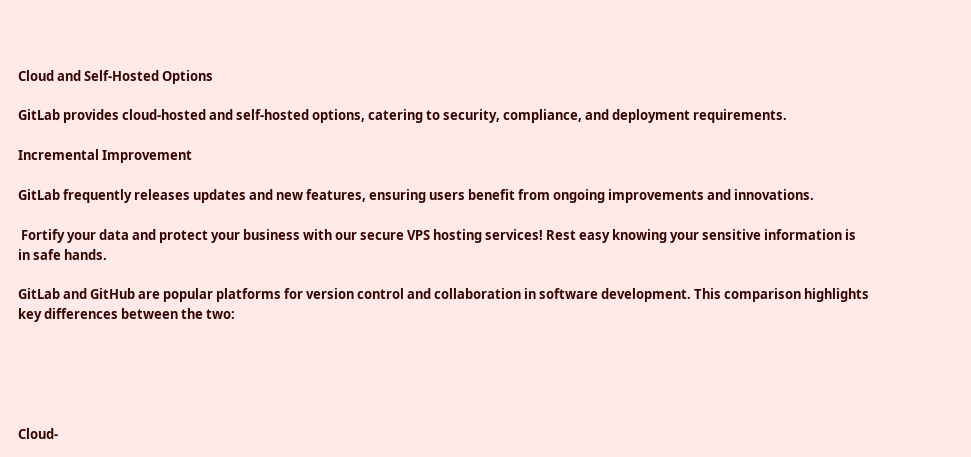Cloud and Self-Hosted Options

GitLab provides cloud-hosted and self-hosted options, catering to security, compliance, and deployment requirements.

Incremental Improvement

GitLab frequently releases updates and new features, ensuring users benefit from ongoing improvements and innovations.

 Fortify your data and protect your business with our secure VPS hosting services! Rest easy knowing your sensitive information is in safe hands.

GitLab and GitHub are popular platforms for version control and collaboration in software development. This comparison highlights key differences between the two:





Cloud-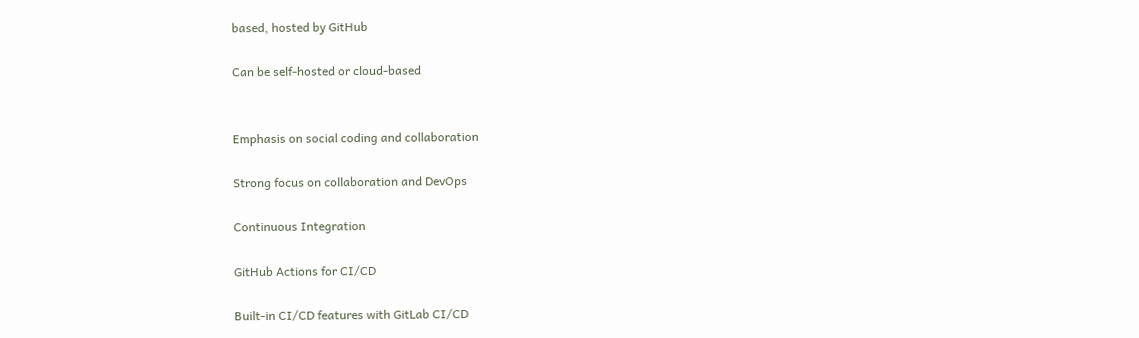based, hosted by GitHub

Can be self-hosted or cloud-based


Emphasis on social coding and collaboration

Strong focus on collaboration and DevOps

Continuous Integration

GitHub Actions for CI/CD

Built-in CI/CD features with GitLab CI/CD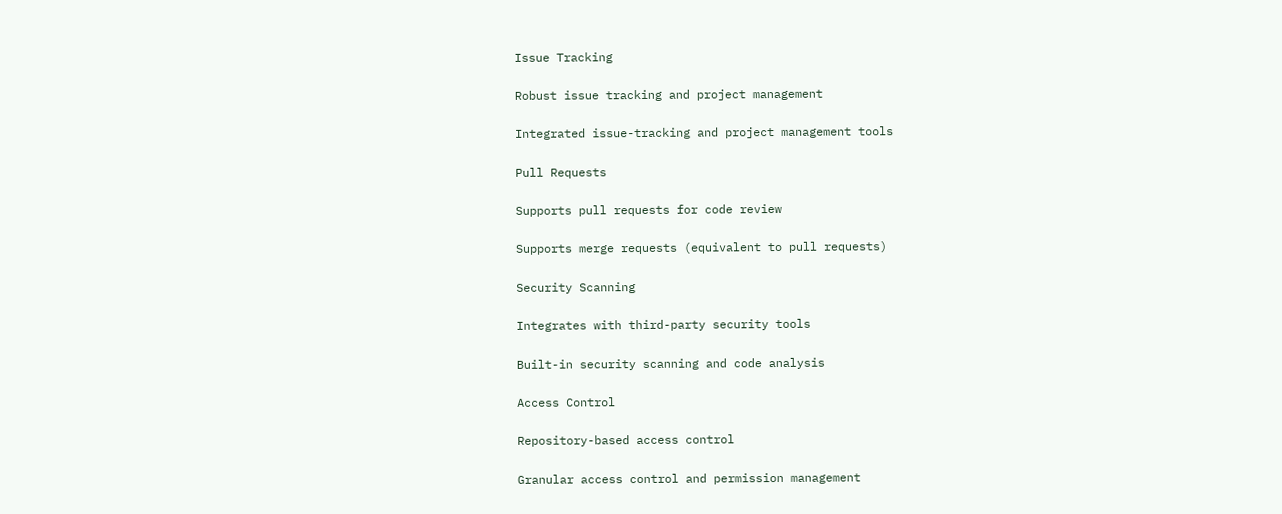Issue Tracking

Robust issue tracking and project management

Integrated issue-tracking and project management tools

Pull Requests

Supports pull requests for code review

Supports merge requests (equivalent to pull requests)

Security Scanning

Integrates with third-party security tools

Built-in security scanning and code analysis

Access Control

Repository-based access control

Granular access control and permission management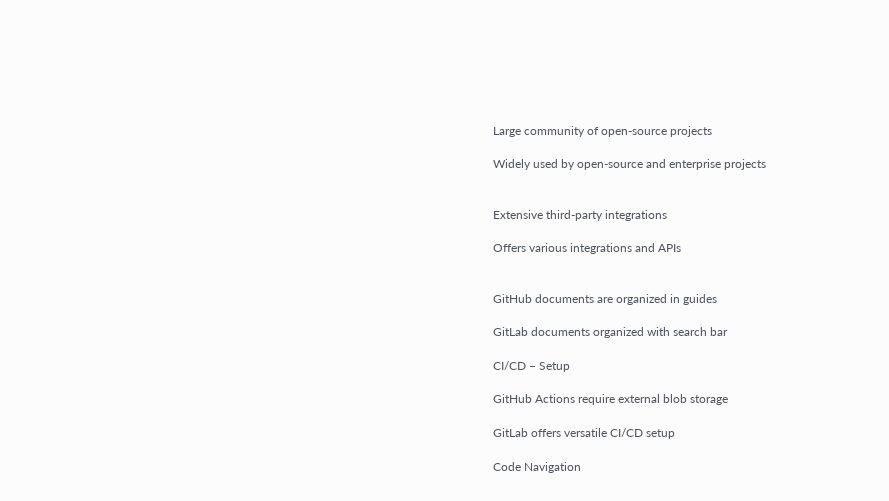Large community of open-source projects

Widely used by open-source and enterprise projects


Extensive third-party integrations

Offers various integrations and APIs


GitHub documents are organized in guides

GitLab documents organized with search bar

CI/CD – Setup

GitHub Actions require external blob storage

GitLab offers versatile CI/CD setup

Code Navigation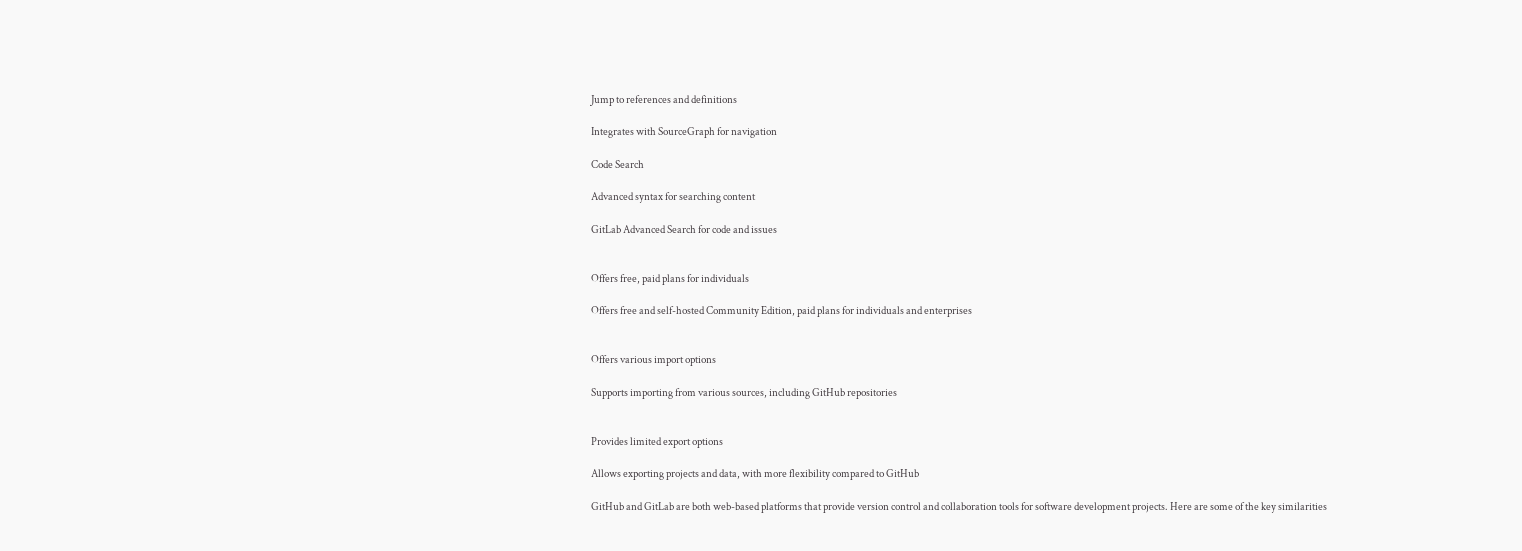Jump to references and definitions

Integrates with SourceGraph for navigation

Code Search

Advanced syntax for searching content

GitLab Advanced Search for code and issues


Offers free, paid plans for individuals

Offers free and self-hosted Community Edition, paid plans for individuals and enterprises


Offers various import options

Supports importing from various sources, including GitHub repositories


Provides limited export options

Allows exporting projects and data, with more flexibility compared to GitHub

GitHub and GitLab are both web-based platforms that provide version control and collaboration tools for software development projects. Here are some of the key similarities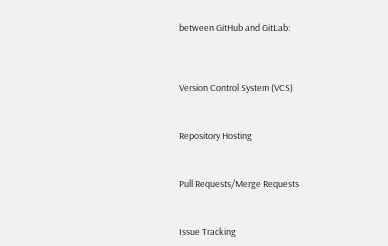between GitHub and GitLab:




Version Control System (VCS)



Repository Hosting



Pull Requests/Merge Requests



Issue Tracking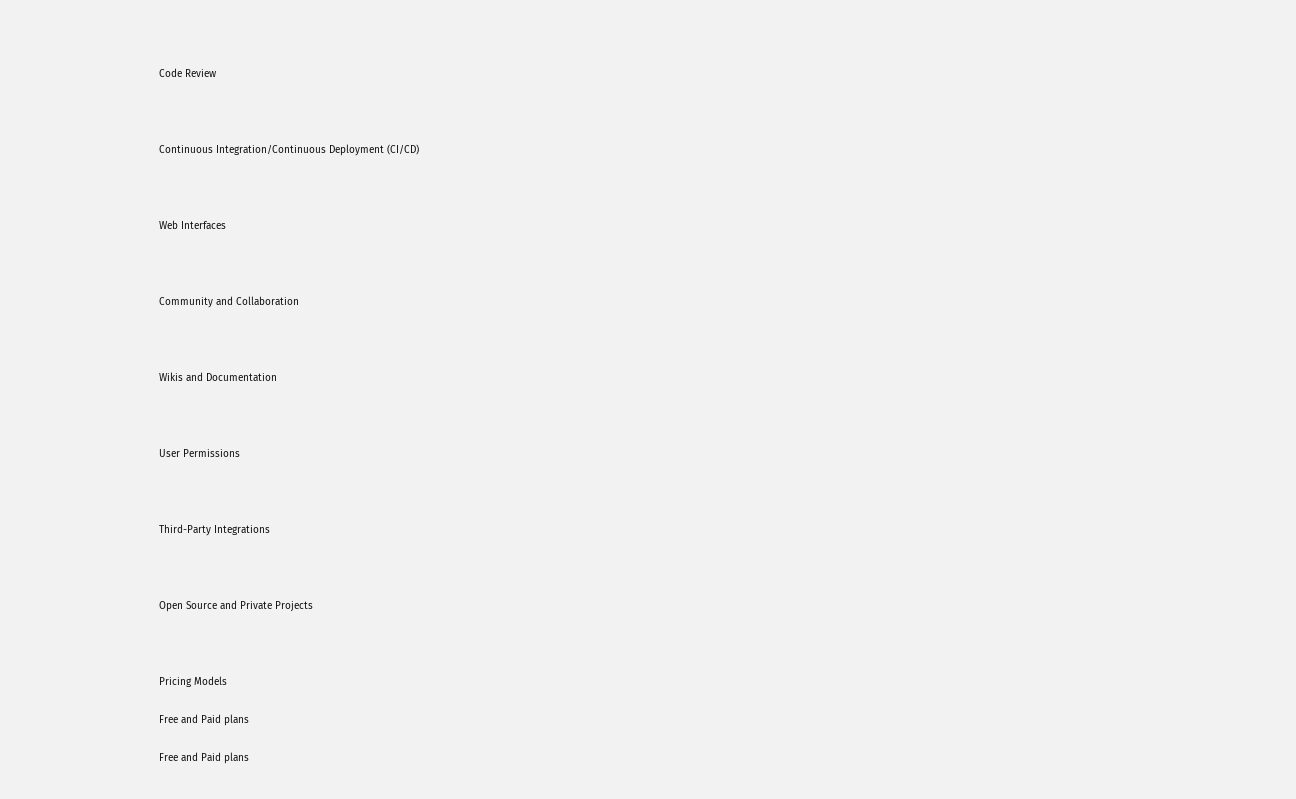Code Review



Continuous Integration/Continuous Deployment (CI/CD)



Web Interfaces



Community and Collaboration



Wikis and Documentation



User Permissions



Third-Party Integrations



Open Source and Private Projects



Pricing Models

Free and Paid plans

Free and Paid plans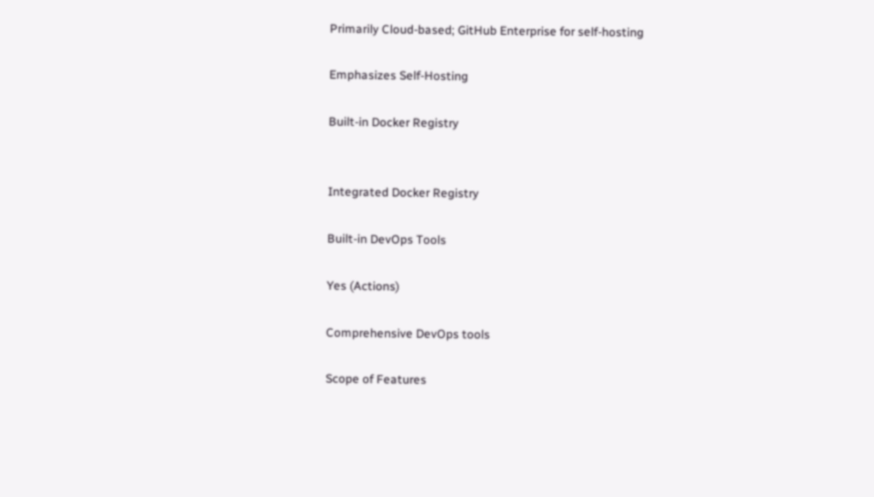Primarily Cloud-based; GitHub Enterprise for self-hosting

Emphasizes Self-Hosting

Built-in Docker Registry


Integrated Docker Registry

Built-in DevOps Tools

Yes (Actions)

Comprehensive DevOps tools

Scope of Features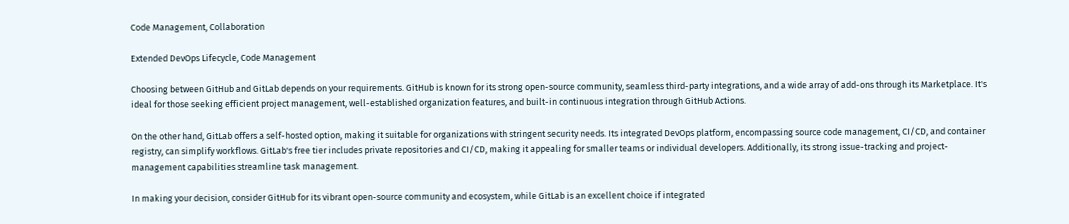Code Management, Collaboration

Extended DevOps Lifecycle, Code Management

Choosing between GitHub and GitLab depends on your requirements. GitHub is known for its strong open-source community, seamless third-party integrations, and a wide array of add-ons through its Marketplace. It's ideal for those seeking efficient project management, well-established organization features, and built-in continuous integration through GitHub Actions.

On the other hand, GitLab offers a self-hosted option, making it suitable for organizations with stringent security needs. Its integrated DevOps platform, encompassing source code management, CI/CD, and container registry, can simplify workflows. GitLab's free tier includes private repositories and CI/CD, making it appealing for smaller teams or individual developers. Additionally, its strong issue-tracking and project-management capabilities streamline task management.

In making your decision, consider GitHub for its vibrant open-source community and ecosystem, while GitLab is an excellent choice if integrated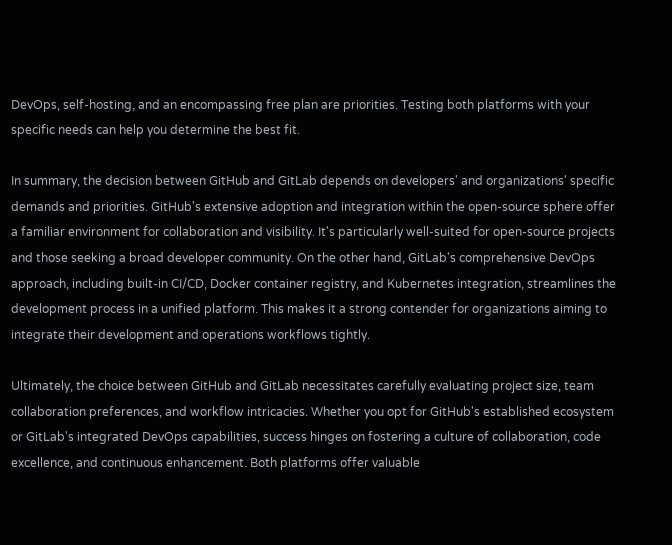DevOps, self-hosting, and an encompassing free plan are priorities. Testing both platforms with your specific needs can help you determine the best fit.

In summary, the decision between GitHub and GitLab depends on developers' and organizations' specific demands and priorities. GitHub's extensive adoption and integration within the open-source sphere offer a familiar environment for collaboration and visibility. It's particularly well-suited for open-source projects and those seeking a broad developer community. On the other hand, GitLab's comprehensive DevOps approach, including built-in CI/CD, Docker container registry, and Kubernetes integration, streamlines the development process in a unified platform. This makes it a strong contender for organizations aiming to integrate their development and operations workflows tightly.

Ultimately, the choice between GitHub and GitLab necessitates carefully evaluating project size, team collaboration preferences, and workflow intricacies. Whether you opt for GitHub's established ecosystem or GitLab's integrated DevOps capabilities, success hinges on fostering a culture of collaboration, code excellence, and continuous enhancement. Both platforms offer valuable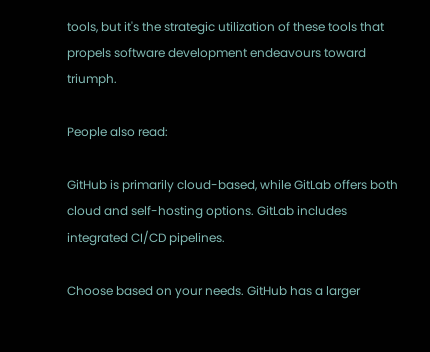tools, but it's the strategic utilization of these tools that propels software development endeavours toward triumph.

People also read:

GitHub is primarily cloud-based, while GitLab offers both cloud and self-hosting options. GitLab includes integrated CI/CD pipelines.

Choose based on your needs. GitHub has a larger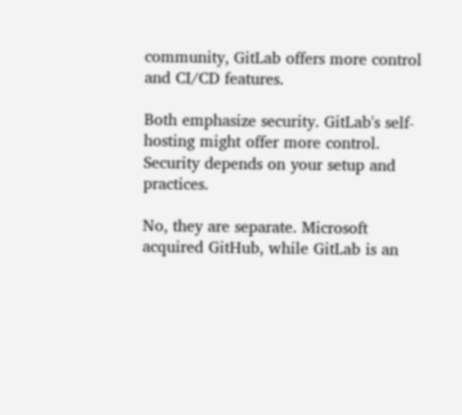community, GitLab offers more control and CI/CD features.

Both emphasize security. GitLab's self-hosting might offer more control. Security depends on your setup and practices.

No, they are separate. Microsoft acquired GitHub, while GitLab is an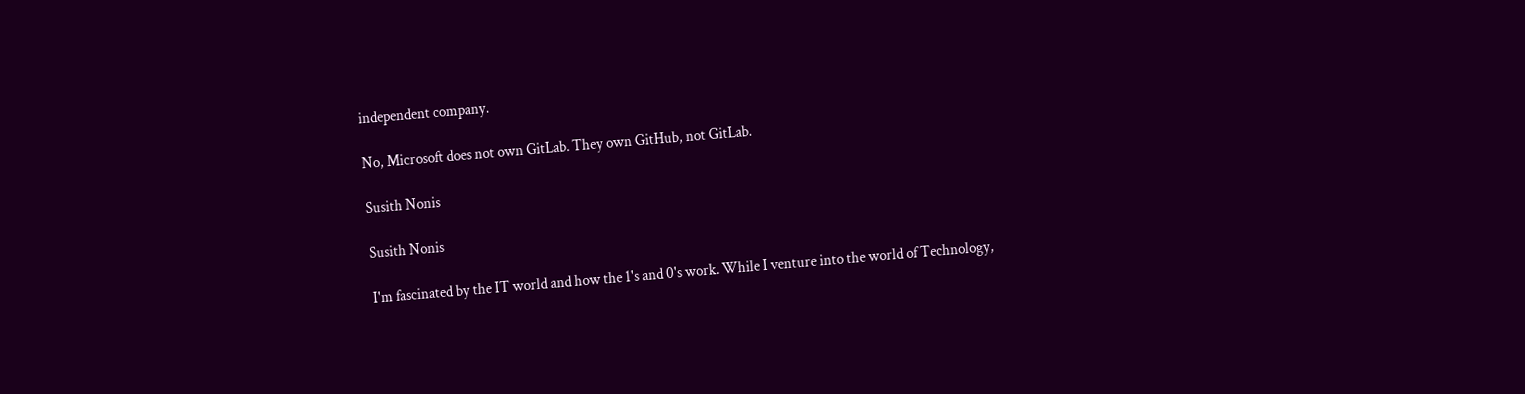independent company.

No, Microsoft does not own GitLab. They own GitHub, not GitLab.

Susith Nonis

Susith Nonis

I'm fascinated by the IT world and how the 1's and 0's work. While I venture into the world of Technology,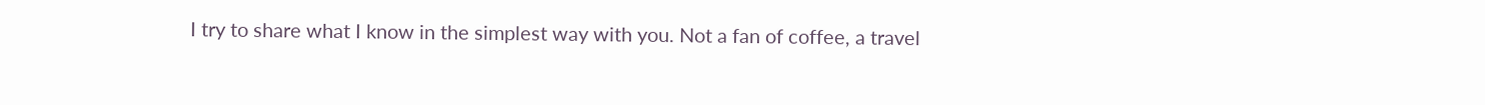I try to share what I know in the simplest way with you. Not a fan of coffee, a travel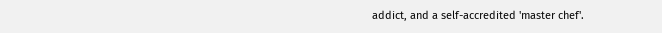addict, and a self-accredited 'master chef'.